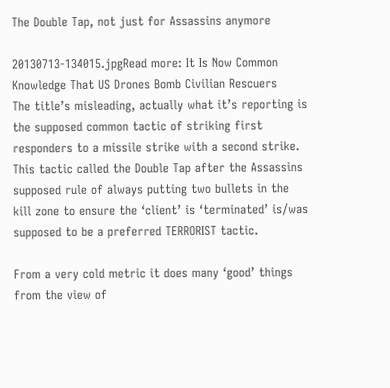The Double Tap, not just for Assassins anymore

20130713-134015.jpgRead more: It Is Now Common Knowledge That US Drones Bomb Civilian Rescuers
The title’s misleading, actually what it’s reporting is the supposed common tactic of striking first responders to a missile strike with a second strike. This tactic called the Double Tap after the Assassins supposed rule of always putting two bullets in the kill zone to ensure the ‘client’ is ‘terminated’ is/was supposed to be a preferred TERRORIST tactic.

From a very cold metric it does many ‘good’ things from the view of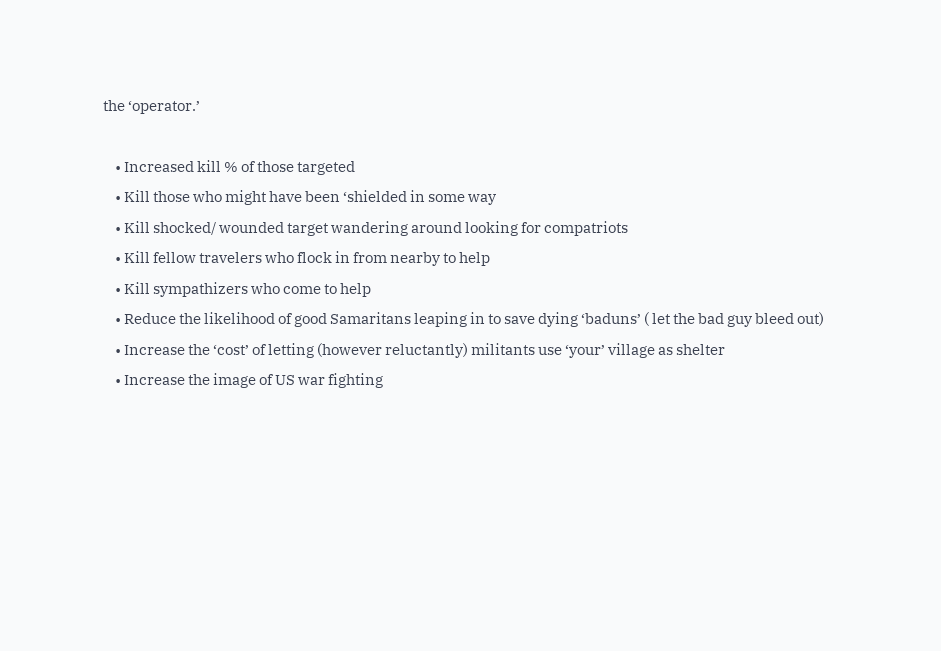the ‘operator.’

    • Increased kill % of those targeted
    • Kill those who might have been ‘shielded in some way
    • Kill shocked/ wounded target wandering around looking for compatriots
    • Kill fellow travelers who flock in from nearby to help
    • Kill sympathizers who come to help
    • Reduce the likelihood of good Samaritans leaping in to save dying ‘baduns’ ( let the bad guy bleed out)
    • Increase the ‘cost’ of letting (however reluctantly) militants use ‘your’ village as shelter
    • Increase the image of US war fighting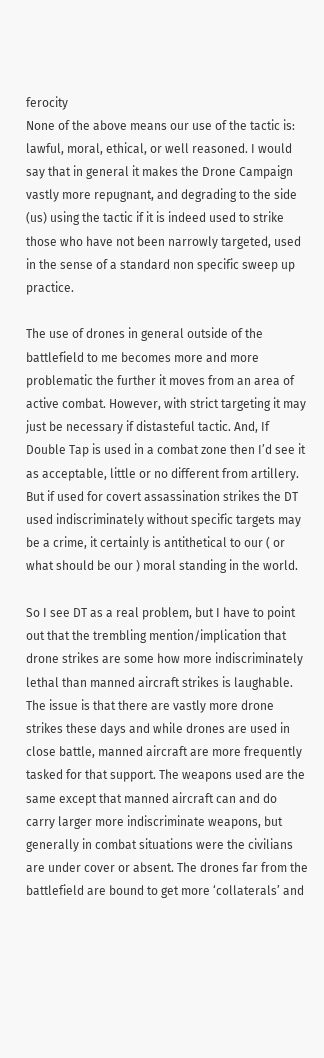ferocity
None of the above means our use of the tactic is: lawful, moral, ethical, or well reasoned. I would say that in general it makes the Drone Campaign vastly more repugnant, and degrading to the side (us) using the tactic if it is indeed used to strike those who have not been narrowly targeted, used in the sense of a standard non specific sweep up practice.

The use of drones in general outside of the battlefield to me becomes more and more problematic the further it moves from an area of active combat. However, with strict targeting it may just be necessary if distasteful tactic. And, If Double Tap is used in a combat zone then I’d see it as acceptable, little or no different from artillery. But if used for covert assassination strikes the DT used indiscriminately without specific targets may be a crime, it certainly is antithetical to our ( or what should be our ) moral standing in the world.

So I see DT as a real problem, but I have to point out that the trembling mention/implication that drone strikes are some how more indiscriminately lethal than manned aircraft strikes is laughable. The issue is that there are vastly more drone strikes these days and while drones are used in close battle, manned aircraft are more frequently tasked for that support. The weapons used are the same except that manned aircraft can and do carry larger more indiscriminate weapons, but generally in combat situations were the civilians are under cover or absent. The drones far from the battlefield are bound to get more ‘collaterals’ and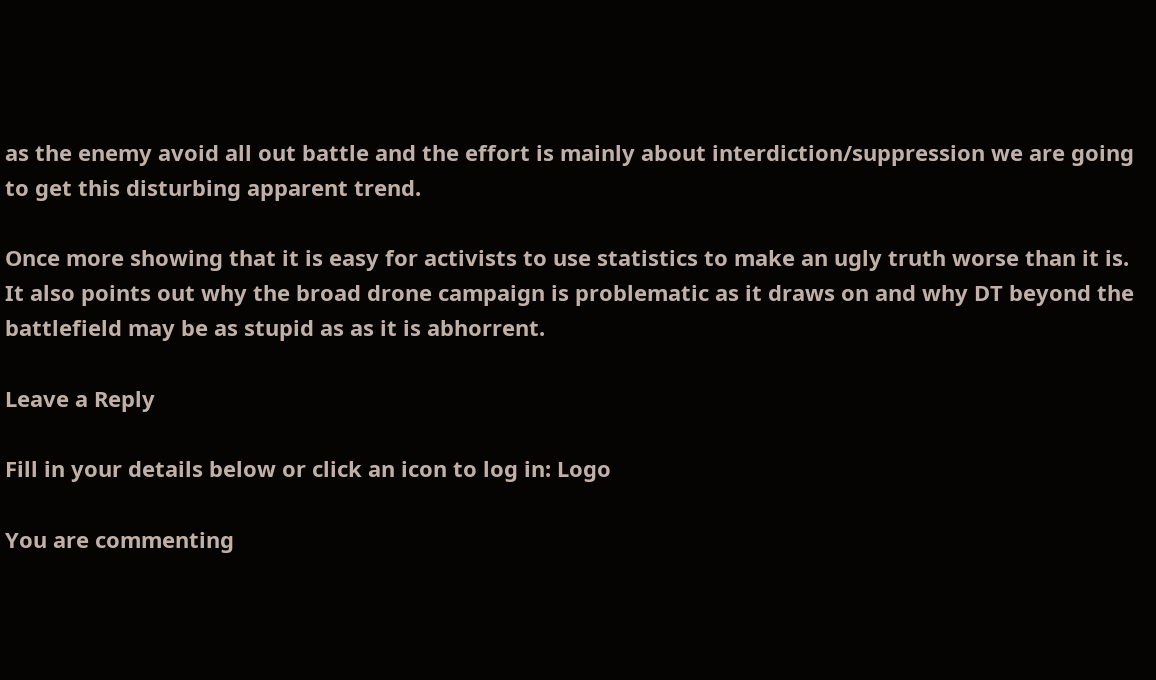as the enemy avoid all out battle and the effort is mainly about interdiction/suppression we are going to get this disturbing apparent trend.

Once more showing that it is easy for activists to use statistics to make an ugly truth worse than it is. It also points out why the broad drone campaign is problematic as it draws on and why DT beyond the battlefield may be as stupid as as it is abhorrent.

Leave a Reply

Fill in your details below or click an icon to log in: Logo

You are commenting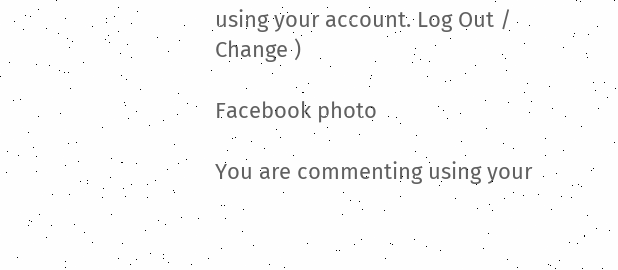using your account. Log Out /  Change )

Facebook photo

You are commenting using your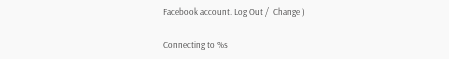Facebook account. Log Out /  Change )

Connecting to %s